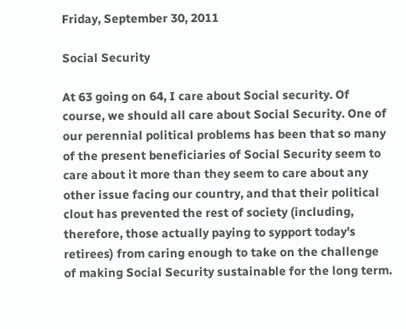Friday, September 30, 2011

Social Security

At 63 going on 64, I care about Social security. Of course, we should all care about Social Security. One of our perennial political problems has been that so many of the present beneficiaries of Social Security seem to care about it more than they seem to care about any other issue facing our country, and that their political clout has prevented the rest of society (including, therefore, those actually paying to sypport today's retirees) from caring enough to take on the challenge of making Social Security sustainable for the long term.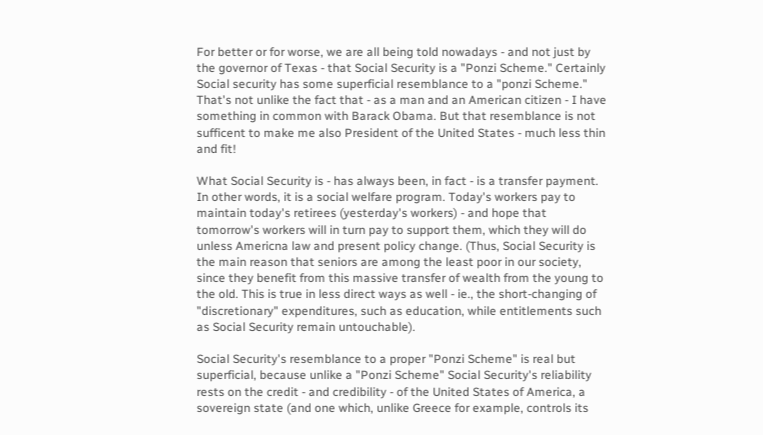For better or for worse, we are all being told nowadays - and not just by the governor of Texas - that Social Security is a "Ponzi Scheme." Certainly Social security has some superficial resemblance to a "ponzi Scheme." That's not unlike the fact that - as a man and an American citizen - I have something in common with Barack Obama. But that resemblance is not sufficent to make me also President of the United States - much less thin and fit!

What Social Security is - has always been, in fact - is a transfer payment. In other words, it is a social welfare program. Today's workers pay to maintain today's retirees (yesterday's workers) - and hope that tomorrow's workers will in turn pay to support them, which they will do unless Americna law and present policy change. (Thus, Social Security is the main reason that seniors are among the least poor in our society, since they benefit from this massive transfer of wealth from the young to the old. This is true in less direct ways as well - ie., the short-changing of "discretionary" expenditures, such as education, while entitlements such as Social Security remain untouchable).

Social Security's resemblance to a proper "Ponzi Scheme" is real but superficial, because unlike a "Ponzi Scheme" Social Security's reliability rests on the credit - and credibility - of the United States of America, a sovereign state (and one which, unlike Greece for example, controls its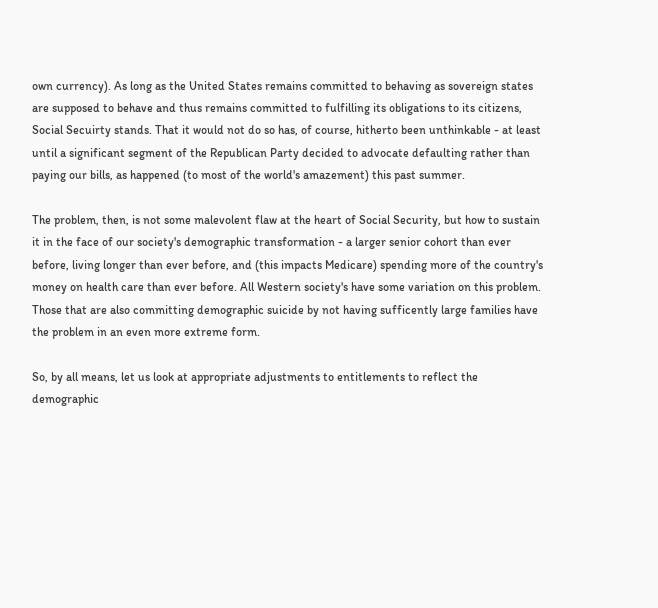own currency). As long as the United States remains committed to behaving as sovereign states are supposed to behave and thus remains committed to fulfilling its obligations to its citizens, Social Secuirty stands. That it would not do so has, of course, hitherto been unthinkable - at least until a significant segment of the Republican Party decided to advocate defaulting rather than paying our bills, as happened (to most of the world's amazement) this past summer.

The problem, then, is not some malevolent flaw at the heart of Social Security, but how to sustain it in the face of our society's demographic transformation - a larger senior cohort than ever before, living longer than ever before, and (this impacts Medicare) spending more of the country's money on health care than ever before. All Western society's have some variation on this problem. Those that are also committing demographic suicide by not having sufficently large families have the problem in an even more extreme form.

So, by all means, let us look at appropriate adjustments to entitlements to reflect the demographic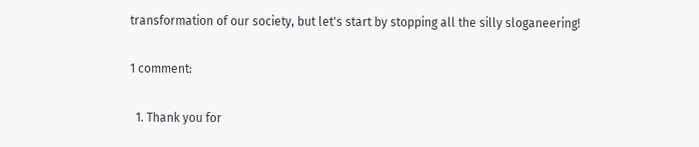transformation of our society, but let's start by stopping all the silly sloganeering!

1 comment:

  1. Thank you for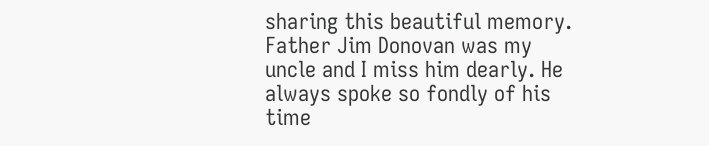sharing this beautiful memory. Father Jim Donovan was my uncle and I miss him dearly. He always spoke so fondly of his time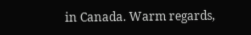in Canada. Warm regards,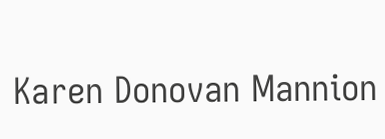Karen Donovan Mannion